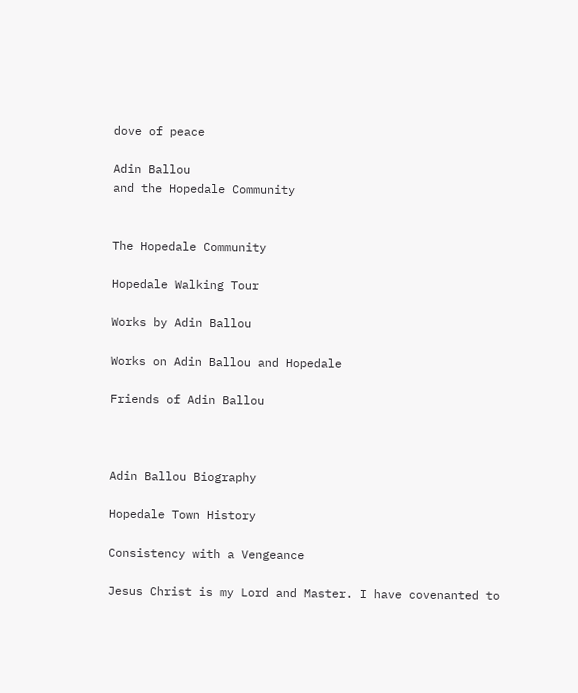dove of peace

Adin Ballou
and the Hopedale Community


The Hopedale Community

Hopedale Walking Tour

Works by Adin Ballou

Works on Adin Ballou and Hopedale

Friends of Adin Ballou



Adin Ballou Biography

Hopedale Town History

Consistency with a Vengeance

Jesus Christ is my Lord and Master. I have covenanted to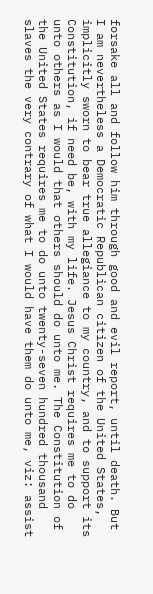forsake all and follow him through good and evil report, until death. But I am nevertheless a Democratic Republican citizen of the United States, implicitly sworn to bear true allegiance to my country, and to support its Constitution, if need be, with my life. Jesus Christ requires me to do unto others as I would that others should do unto me. The Constitution of the United States requires me to do unto twenty-seven hundred thousand slaves the very contrary of what I would have them do unto me, viz: assist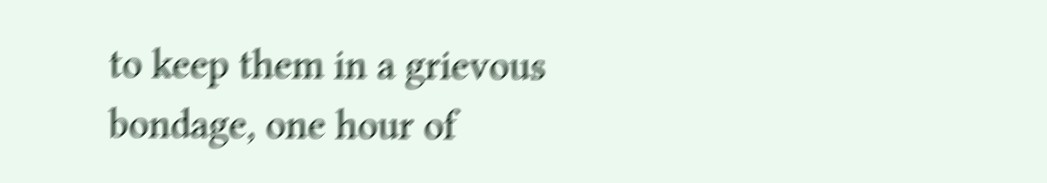to keep them in a grievous bondage, one hour of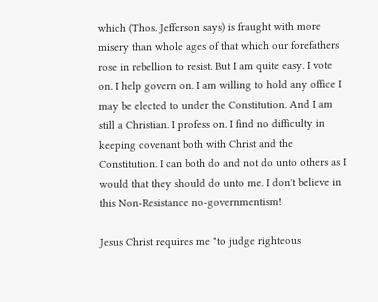which (Thos. Jefferson says) is fraught with more misery than whole ages of that which our forefathers rose in rebellion to resist. But I am quite easy. I vote on. I help govern on. I am willing to hold any office I may be elected to under the Constitution. And I am still a Christian. I profess on. I find no difficulty in keeping covenant both with Christ and the Constitution. I can both do and not do unto others as I would that they should do unto me. I don't believe in this Non-Resistance no-governmentism!

Jesus Christ requires me "to judge righteous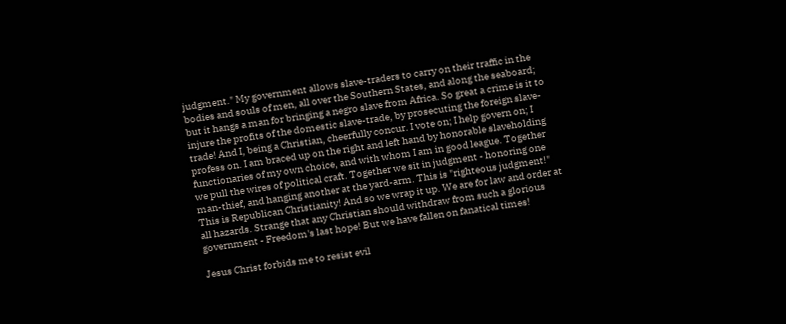judgment." My government allows slave-traders to carry on their traffic in the bodies and souls of men, all over the Southern States, and along the seaboard; but it hangs a man for bringing a negro slave from Africa. So great a crime is it to injure the profits of the domestic slave-trade, by prosecuting the foreign slave-trade! And I, being a Christian, cheerfully concur. I vote on; I help govern on; I profess on. I am braced up on the right and left hand by honorable slaveholding functionaries of my own choice, and with whom I am in good league. Together we pull the wires of political craft. Together we sit in judgment - honoring one man-thief, and hanging another at the yard-arm. This is "righteous judgment!" This is Republican Christianity! And so we wrap it up. We are for law and order at all hazards. Strange that any Christian should withdraw from such a glorious government - Freedom's last hope! But we have fallen on fanatical times!

Jesus Christ forbids me to resist evil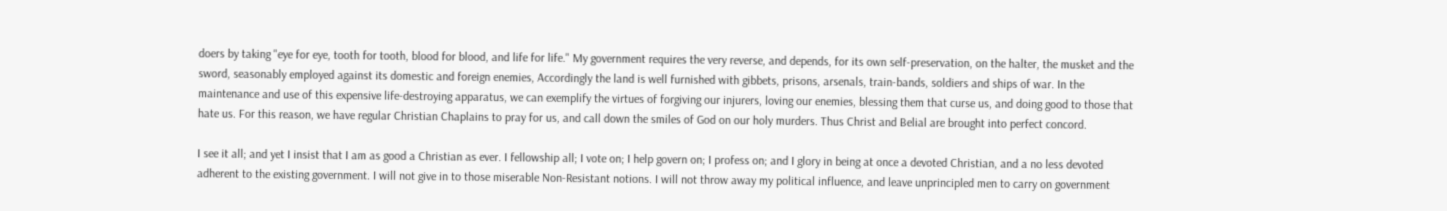doers by taking "eye for eye, tooth for tooth, blood for blood, and life for life." My government requires the very reverse, and depends, for its own self-preservation, on the halter, the musket and the sword, seasonably employed against its domestic and foreign enemies, Accordingly the land is well furnished with gibbets, prisons, arsenals, train-bands, soldiers and ships of war. In the maintenance and use of this expensive life-destroying apparatus, we can exemplify the virtues of forgiving our injurers, loving our enemies, blessing them that curse us, and doing good to those that hate us. For this reason, we have regular Christian Chaplains to pray for us, and call down the smiles of God on our holy murders. Thus Christ and Belial are brought into perfect concord.

I see it all; and yet I insist that I am as good a Christian as ever. I fellowship all; I vote on; I help govern on; I profess on; and I glory in being at once a devoted Christian, and a no less devoted adherent to the existing government. I will not give in to those miserable Non-Resistant notions. I will not throw away my political influence, and leave unprincipled men to carry on government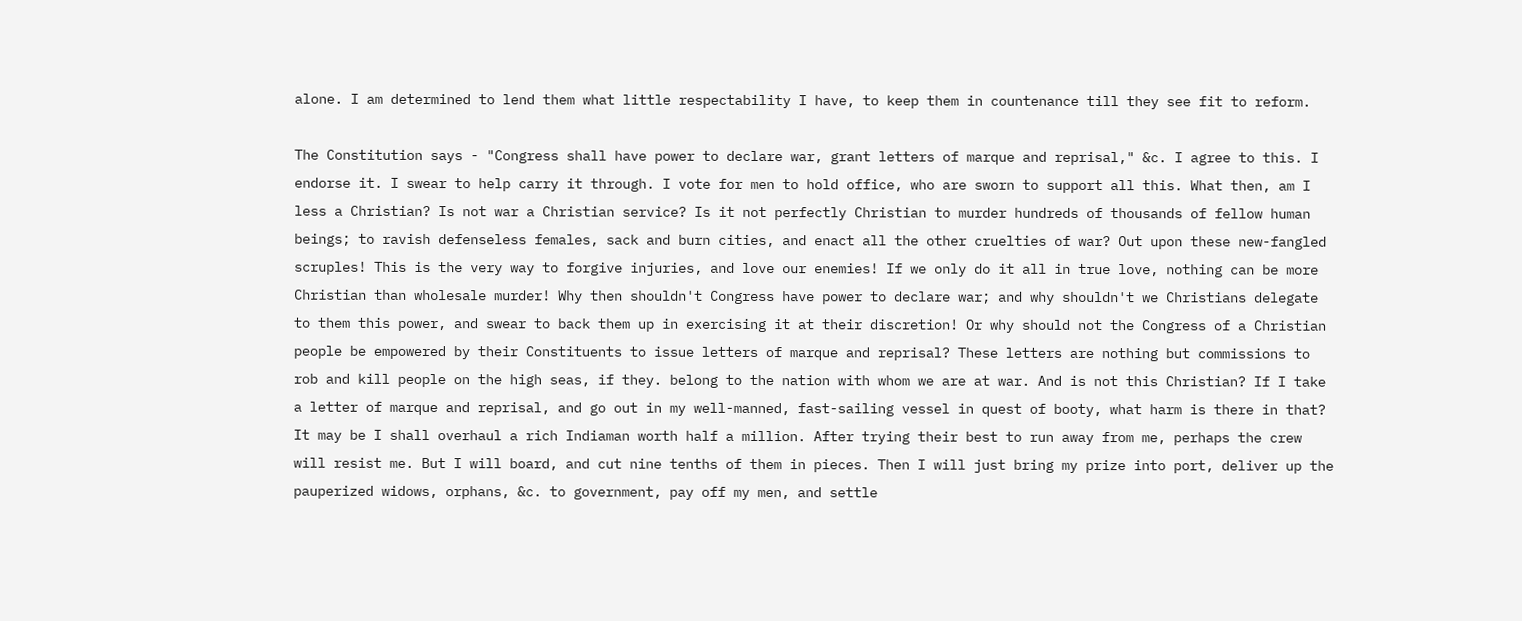alone. I am determined to lend them what little respectability I have, to keep them in countenance till they see fit to reform.

The Constitution says - "Congress shall have power to declare war, grant letters of marque and reprisal," &c. I agree to this. I endorse it. I swear to help carry it through. I vote for men to hold office, who are sworn to support all this. What then, am I less a Christian? Is not war a Christian service? Is it not perfectly Christian to murder hundreds of thousands of fellow human beings; to ravish defenseless females, sack and burn cities, and enact all the other cruelties of war? Out upon these new-fangled scruples! This is the very way to forgive injuries, and love our enemies! If we only do it all in true love, nothing can be more Christian than wholesale murder! Why then shouldn't Congress have power to declare war; and why shouldn't we Christians delegate to them this power, and swear to back them up in exercising it at their discretion! Or why should not the Congress of a Christian people be empowered by their Constituents to issue letters of marque and reprisal? These letters are nothing but commissions to rob and kill people on the high seas, if they. belong to the nation with whom we are at war. And is not this Christian? If I take a letter of marque and reprisal, and go out in my well-manned, fast-sailing vessel in quest of booty, what harm is there in that? It may be I shall overhaul a rich Indiaman worth half a million. After trying their best to run away from me, perhaps the crew will resist me. But I will board, and cut nine tenths of them in pieces. Then I will just bring my prize into port, deliver up the pauperized widows, orphans, &c. to government, pay off my men, and settle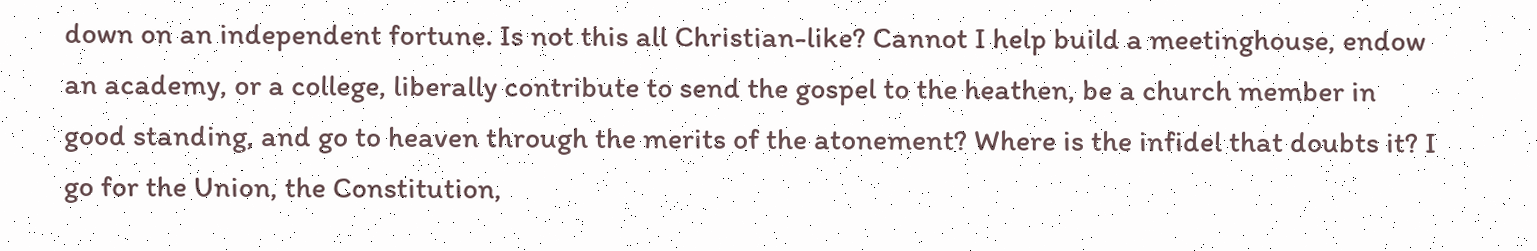down on an independent fortune. Is not this all Christian-like? Cannot I help build a meetinghouse, endow an academy, or a college, liberally contribute to send the gospel to the heathen, be a church member in good standing, and go to heaven through the merits of the atonement? Where is the infidel that doubts it? I go for the Union, the Constitution,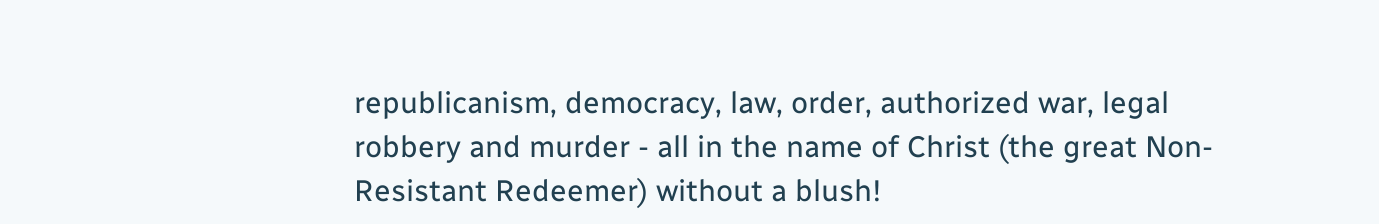republicanism, democracy, law, order, authorized war, legal robbery and murder - all in the name of Christ (the great Non-Resistant Redeemer) without a blush!